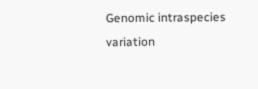Genomic intraspecies variation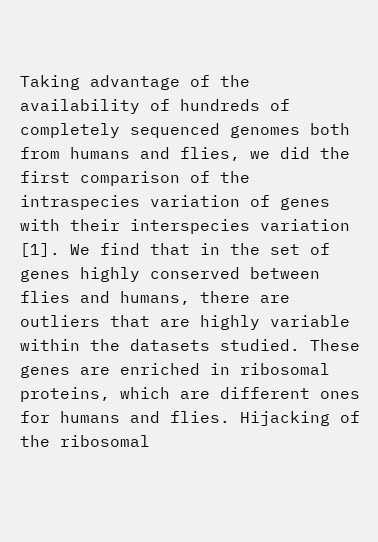Taking advantage of the availability of hundreds of completely sequenced genomes both from humans and flies, we did the first comparison of the intraspecies variation of genes with their interspecies variation [1]. We find that in the set of genes highly conserved between flies and humans, there are outliers that are highly variable within the datasets studied. These genes are enriched in ribosomal proteins, which are different ones for humans and flies. Hijacking of the ribosomal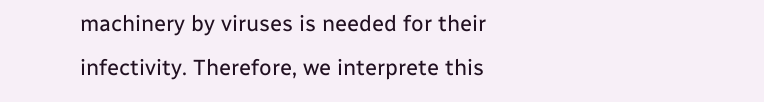machinery by viruses is needed for their infectivity. Therefore, we interprete this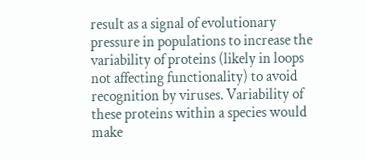result as a signal of evolutionary pressure in populations to increase the variability of proteins (likely in loops not affecting functionality) to avoid recognition by viruses. Variability of these proteins within a species would make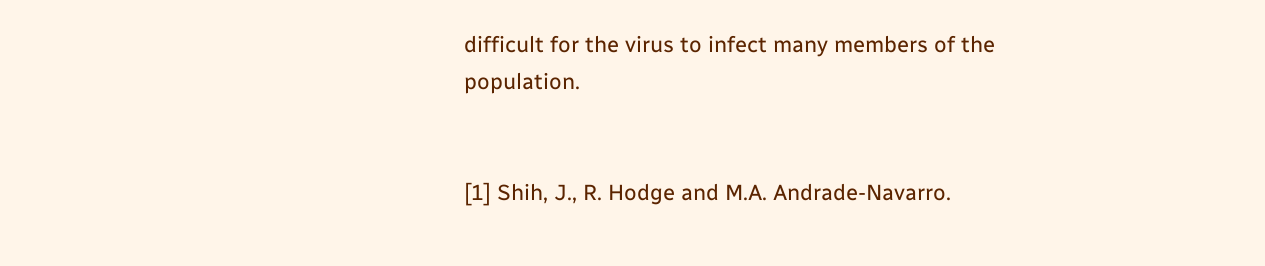difficult for the virus to infect many members of the population.


[1] Shih, J., R. Hodge and M.A. Andrade-Navarro.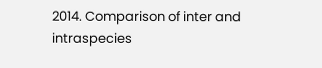2014. Comparison of inter and intraspecies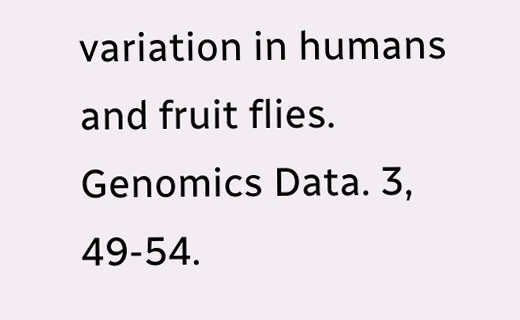variation in humans and fruit flies. Genomics Data. 3, 49-54.